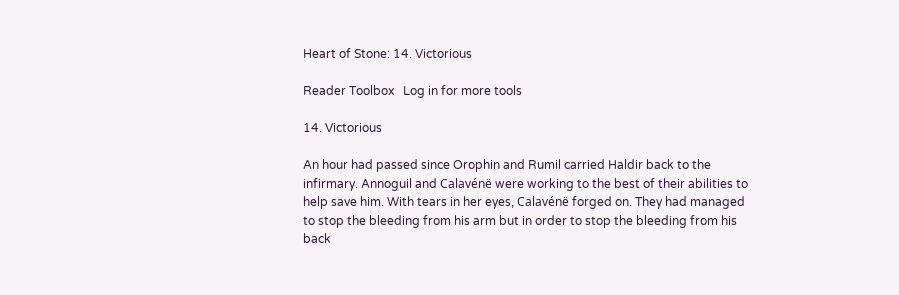Heart of Stone: 14. Victorious

Reader Toolbox   Log in for more tools

14. Victorious

An hour had passed since Orophin and Rumil carried Haldir back to the infirmary. Annoguil and Calavénë were working to the best of their abilities to help save him. With tears in her eyes, Calavénë forged on. They had managed to stop the bleeding from his arm but in order to stop the bleeding from his back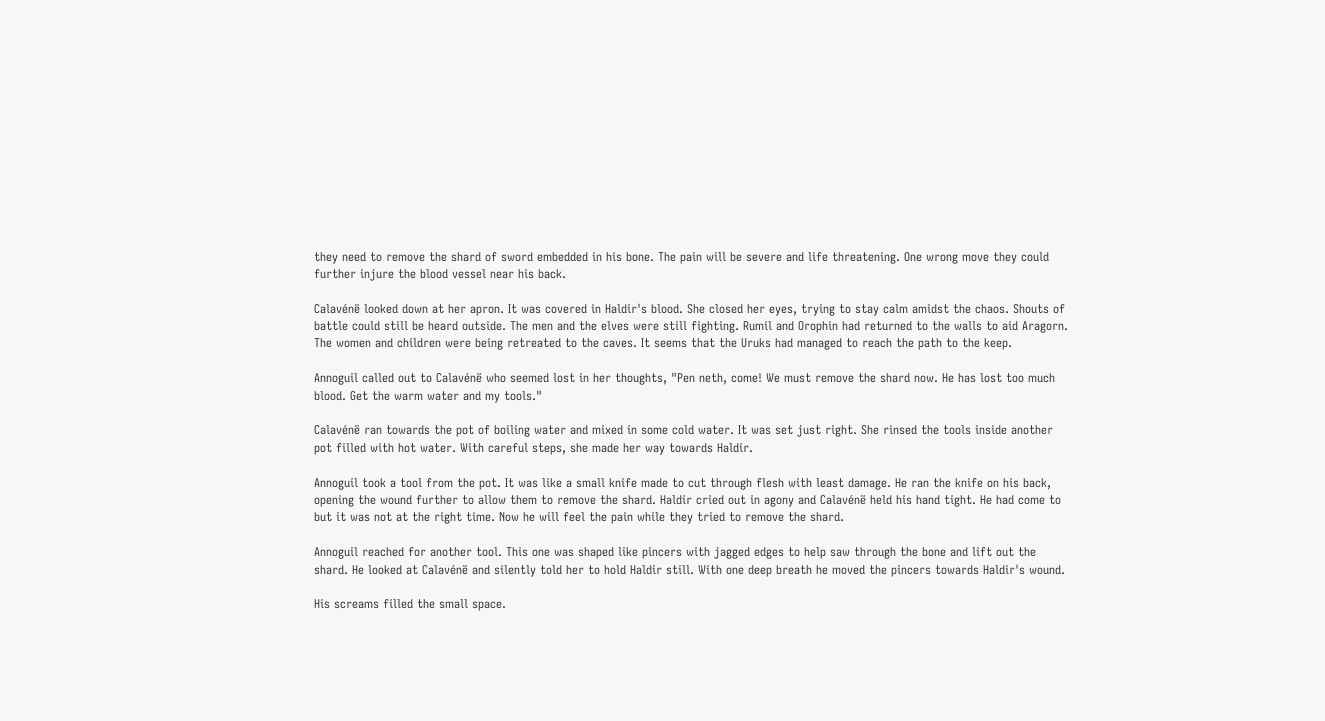they need to remove the shard of sword embedded in his bone. The pain will be severe and life threatening. One wrong move they could further injure the blood vessel near his back.

Calavénë looked down at her apron. It was covered in Haldir's blood. She closed her eyes, trying to stay calm amidst the chaos. Shouts of battle could still be heard outside. The men and the elves were still fighting. Rumil and Orophin had returned to the walls to aid Aragorn. The women and children were being retreated to the caves. It seems that the Uruks had managed to reach the path to the keep.

Annoguil called out to Calavénë who seemed lost in her thoughts, "Pen neth, come! We must remove the shard now. He has lost too much blood. Get the warm water and my tools."

Calavénë ran towards the pot of boiling water and mixed in some cold water. It was set just right. She rinsed the tools inside another pot filled with hot water. With careful steps, she made her way towards Haldir.

Annoguil took a tool from the pot. It was like a small knife made to cut through flesh with least damage. He ran the knife on his back, opening the wound further to allow them to remove the shard. Haldir cried out in agony and Calavénë held his hand tight. He had come to but it was not at the right time. Now he will feel the pain while they tried to remove the shard.

Annoguil reached for another tool. This one was shaped like pincers with jagged edges to help saw through the bone and lift out the shard. He looked at Calavénë and silently told her to hold Haldir still. With one deep breath he moved the pincers towards Haldir's wound.

His screams filled the small space.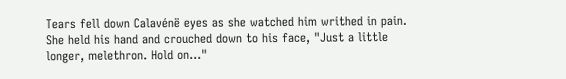Tears fell down Calavénë eyes as she watched him writhed in pain. She held his hand and crouched down to his face, "Just a little longer, melethron. Hold on…"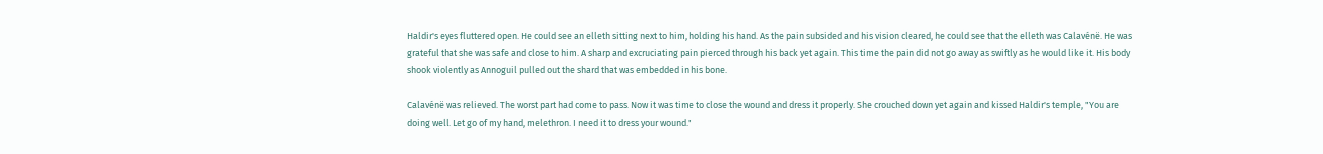Haldir's eyes fluttered open. He could see an elleth sitting next to him, holding his hand. As the pain subsided and his vision cleared, he could see that the elleth was Calavénë. He was grateful that she was safe and close to him. A sharp and excruciating pain pierced through his back yet again. This time the pain did not go away as swiftly as he would like it. His body shook violently as Annoguil pulled out the shard that was embedded in his bone.

Calavénë was relieved. The worst part had come to pass. Now it was time to close the wound and dress it properly. She crouched down yet again and kissed Haldir's temple, "You are doing well. Let go of my hand, melethron. I need it to dress your wound."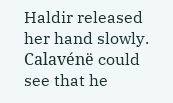Haldir released her hand slowly. Calavénë could see that he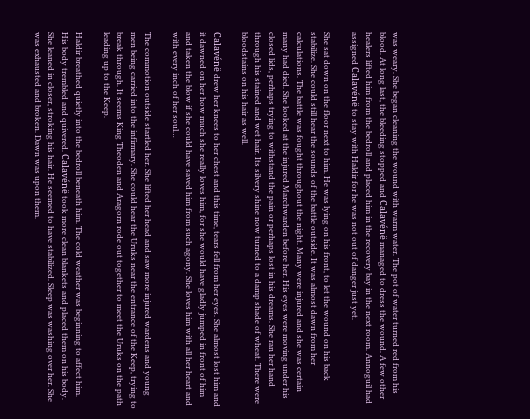was weary. She began cleaning the wound with warm water. The pot of water turned red from his blood. At long last, the bleeding stopped and Calavénë managed to dress the wound. A few other healers lifted him from the bedroll and placed him in the recovery bay in the next room. Annoguil had assigned Calavénë to stay with Haldir for he was not out of danger just yet.

She sat down on the floor next to him. He was lying on his front, to let the wound on his back stabilize. She could still hear the sounds of the battle outside. It was almost dawn from her calculations. The battle was fought throughout the night. Many were injured and she was certain many had died. She looked at the injured Marchwarden before her. His eyes were moving under his closed lids, perhaps trying to withstand the pain or perhaps lost in his dreams. She ran her hand through his stained and wet hair. Its silvery shine now turned to a damp shade of wheat. There were bloodstains on his hair as well.

Calavénë drew her knees to her chest and this time, tears fell from her eyes. She almost lost him and it dawned on her how much she really loves him, for she would have gladly jumped in front of him and taken the blow if she could have saved him from such agony. She loves him with all her heart and with every inch of her soul…

The commotion outside startled her. She lifted her head and saw more injured wardens and young men being carried into the infirmary. She could hear the Uruks near the entrance of the Keep, trying to break through. It seems King Theoden and Aragorn rode out together to meet the Uruks on the path leading up to the Keep.

Haldir breathed quietly into the bedroll beneath him. The cold weather was beginning to affect him. His body trembled and quivered. Calavénë took more clean blankets and placed them on his body. She leaned in closer, stroking his hair. He seemed to have stabilized. Sleep was washing over her. She was exhausted and broken. Dawn was upon them.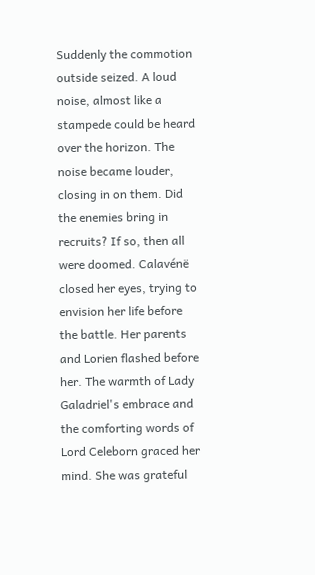Suddenly the commotion outside seized. A loud noise, almost like a stampede could be heard over the horizon. The noise became louder, closing in on them. Did the enemies bring in recruits? If so, then all were doomed. Calavénë closed her eyes, trying to envision her life before the battle. Her parents and Lorien flashed before her. The warmth of Lady Galadriel's embrace and the comforting words of Lord Celeborn graced her mind. She was grateful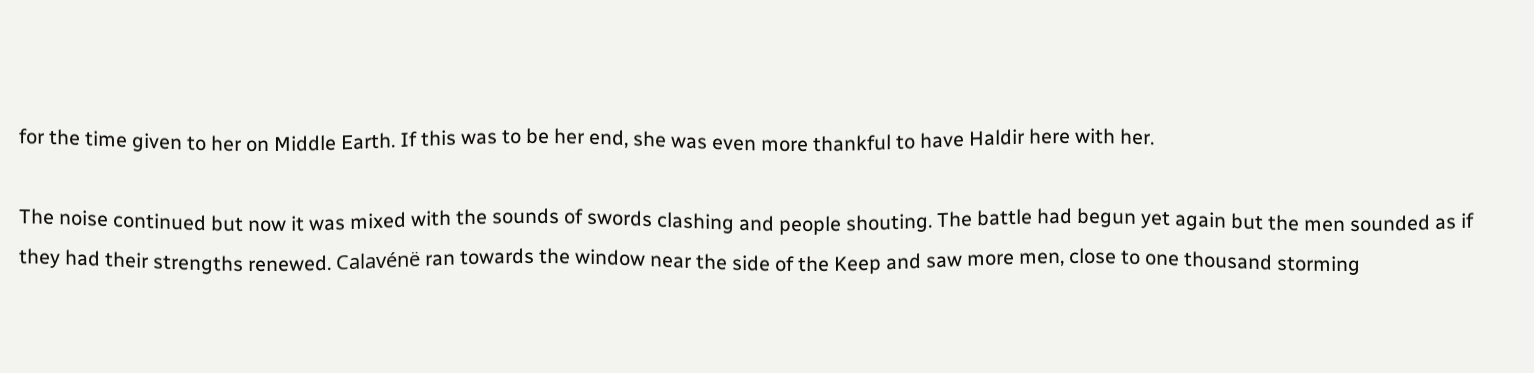for the time given to her on Middle Earth. If this was to be her end, she was even more thankful to have Haldir here with her.

The noise continued but now it was mixed with the sounds of swords clashing and people shouting. The battle had begun yet again but the men sounded as if they had their strengths renewed. Calavénë ran towards the window near the side of the Keep and saw more men, close to one thousand storming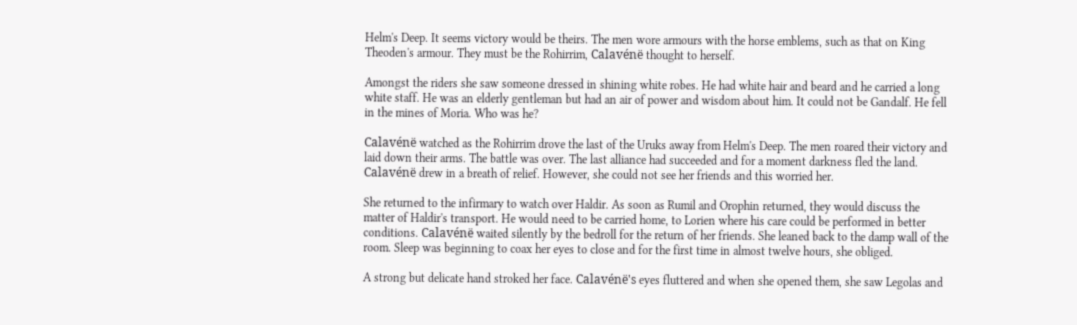Helm's Deep. It seems victory would be theirs. The men wore armours with the horse emblems, such as that on King Theoden's armour. They must be the Rohirrim, Calavénë thought to herself.

Amongst the riders she saw someone dressed in shining white robes. He had white hair and beard and he carried a long white staff. He was an elderly gentleman but had an air of power and wisdom about him. It could not be Gandalf. He fell in the mines of Moria. Who was he?

Calavénë watched as the Rohirrim drove the last of the Uruks away from Helm's Deep. The men roared their victory and laid down their arms. The battle was over. The last alliance had succeeded and for a moment darkness fled the land. Calavénë drew in a breath of relief. However, she could not see her friends and this worried her.

She returned to the infirmary to watch over Haldir. As soon as Rumil and Orophin returned, they would discuss the matter of Haldir's transport. He would need to be carried home, to Lorien where his care could be performed in better conditions. Calavénë waited silently by the bedroll for the return of her friends. She leaned back to the damp wall of the room. Sleep was beginning to coax her eyes to close and for the first time in almost twelve hours, she obliged.

A strong but delicate hand stroked her face. Calavénë's eyes fluttered and when she opened them, she saw Legolas and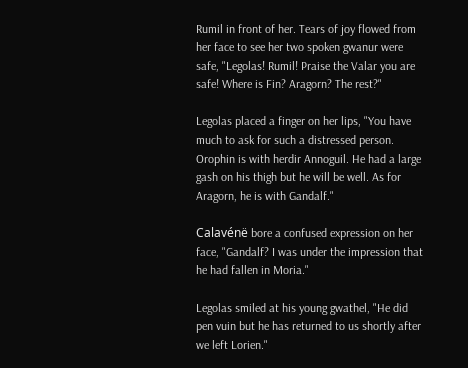Rumil in front of her. Tears of joy flowed from her face to see her two spoken gwanur were safe, "Legolas! Rumil! Praise the Valar you are safe! Where is Fin? Aragorn? The rest?"

Legolas placed a finger on her lips, "You have much to ask for such a distressed person. Orophin is with herdir Annoguil. He had a large gash on his thigh but he will be well. As for Aragorn, he is with Gandalf."

Calavénë bore a confused expression on her face, "Gandalf? I was under the impression that he had fallen in Moria."

Legolas smiled at his young gwathel, "He did pen vuin but he has returned to us shortly after we left Lorien."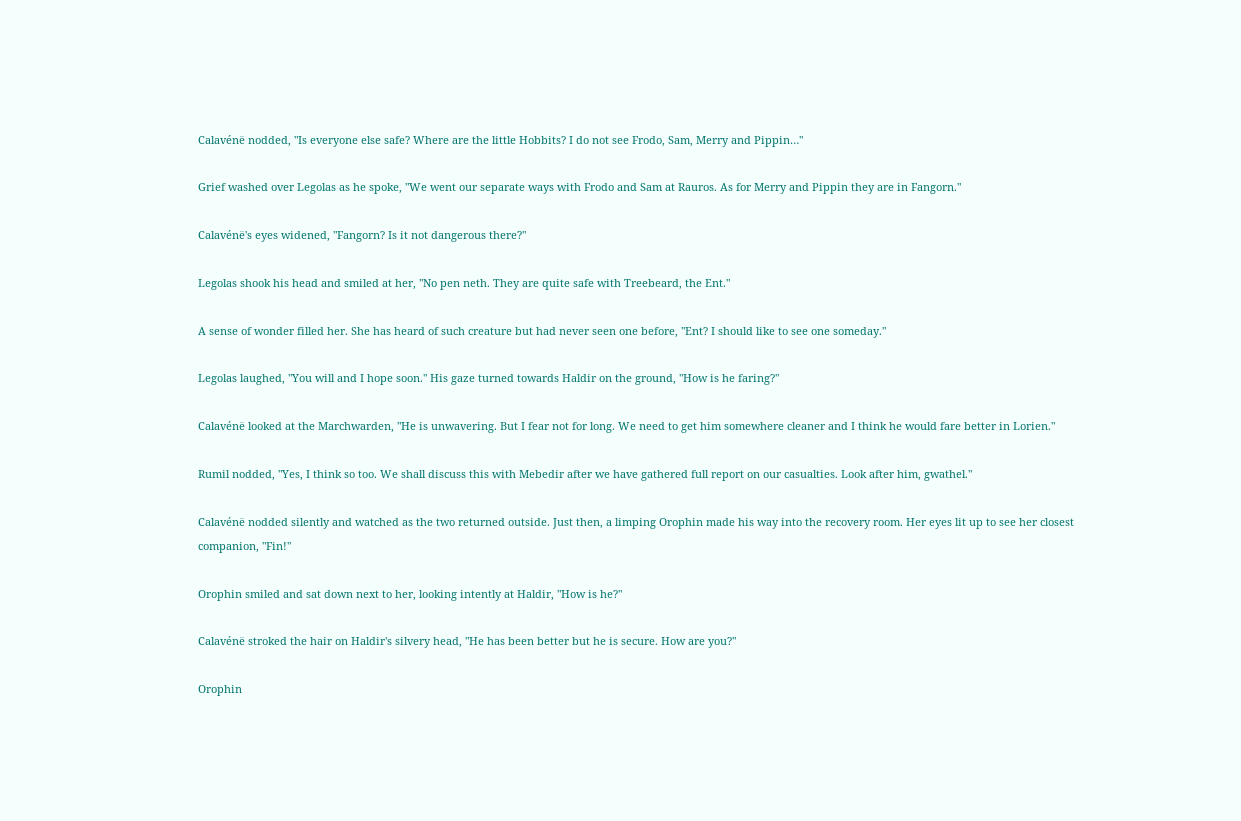Calavénë nodded, "Is everyone else safe? Where are the little Hobbits? I do not see Frodo, Sam, Merry and Pippin…"

Grief washed over Legolas as he spoke, "We went our separate ways with Frodo and Sam at Rauros. As for Merry and Pippin they are in Fangorn."

Calavénë's eyes widened, "Fangorn? Is it not dangerous there?"

Legolas shook his head and smiled at her, "No pen neth. They are quite safe with Treebeard, the Ent."

A sense of wonder filled her. She has heard of such creature but had never seen one before, "Ent? I should like to see one someday."

Legolas laughed, "You will and I hope soon." His gaze turned towards Haldir on the ground, "How is he faring?"

Calavénë looked at the Marchwarden, "He is unwavering. But I fear not for long. We need to get him somewhere cleaner and I think he would fare better in Lorien."

Rumil nodded, "Yes, I think so too. We shall discuss this with Mebedir after we have gathered full report on our casualties. Look after him, gwathel."

Calavénë nodded silently and watched as the two returned outside. Just then, a limping Orophin made his way into the recovery room. Her eyes lit up to see her closest companion, "Fin!"

Orophin smiled and sat down next to her, looking intently at Haldir, "How is he?"

Calavénë stroked the hair on Haldir's silvery head, "He has been better but he is secure. How are you?"

Orophin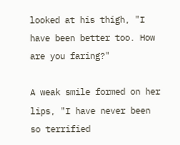looked at his thigh, "I have been better too. How are you faring?"

A weak smile formed on her lips, "I have never been so terrified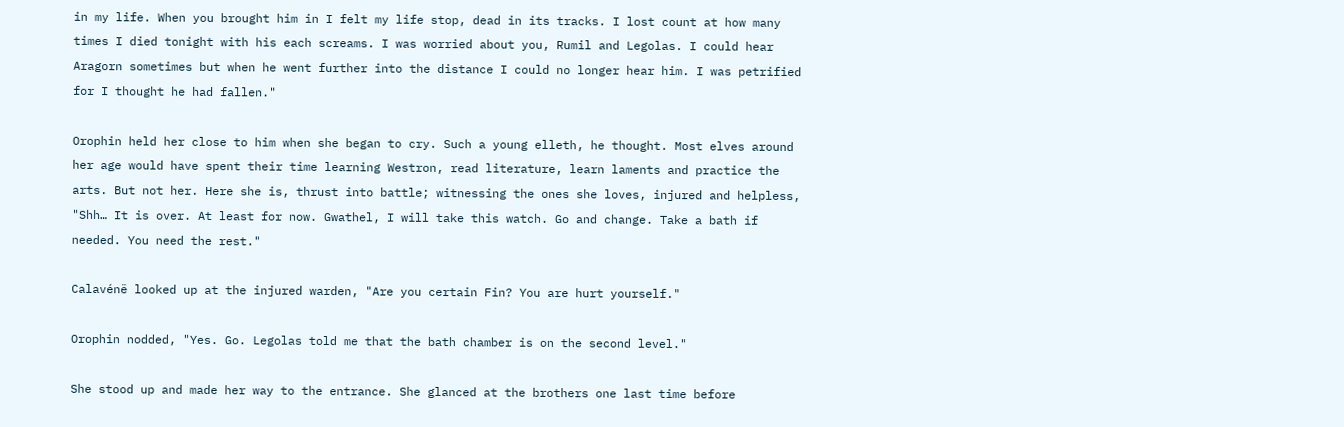in my life. When you brought him in I felt my life stop, dead in its tracks. I lost count at how many times I died tonight with his each screams. I was worried about you, Rumil and Legolas. I could hear Aragorn sometimes but when he went further into the distance I could no longer hear him. I was petrified for I thought he had fallen."

Orophin held her close to him when she began to cry. Such a young elleth, he thought. Most elves around her age would have spent their time learning Westron, read literature, learn laments and practice the arts. But not her. Here she is, thrust into battle; witnessing the ones she loves, injured and helpless, "Shh… It is over. At least for now. Gwathel, I will take this watch. Go and change. Take a bath if needed. You need the rest."

Calavénë looked up at the injured warden, "Are you certain Fin? You are hurt yourself."

Orophin nodded, "Yes. Go. Legolas told me that the bath chamber is on the second level."

She stood up and made her way to the entrance. She glanced at the brothers one last time before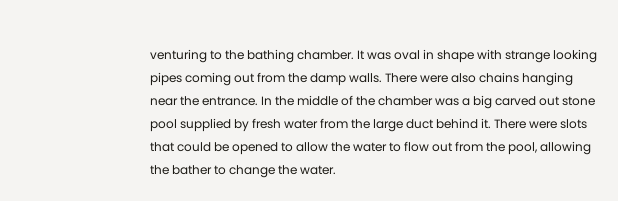venturing to the bathing chamber. It was oval in shape with strange looking pipes coming out from the damp walls. There were also chains hanging near the entrance. In the middle of the chamber was a big carved out stone pool supplied by fresh water from the large duct behind it. There were slots that could be opened to allow the water to flow out from the pool, allowing the bather to change the water.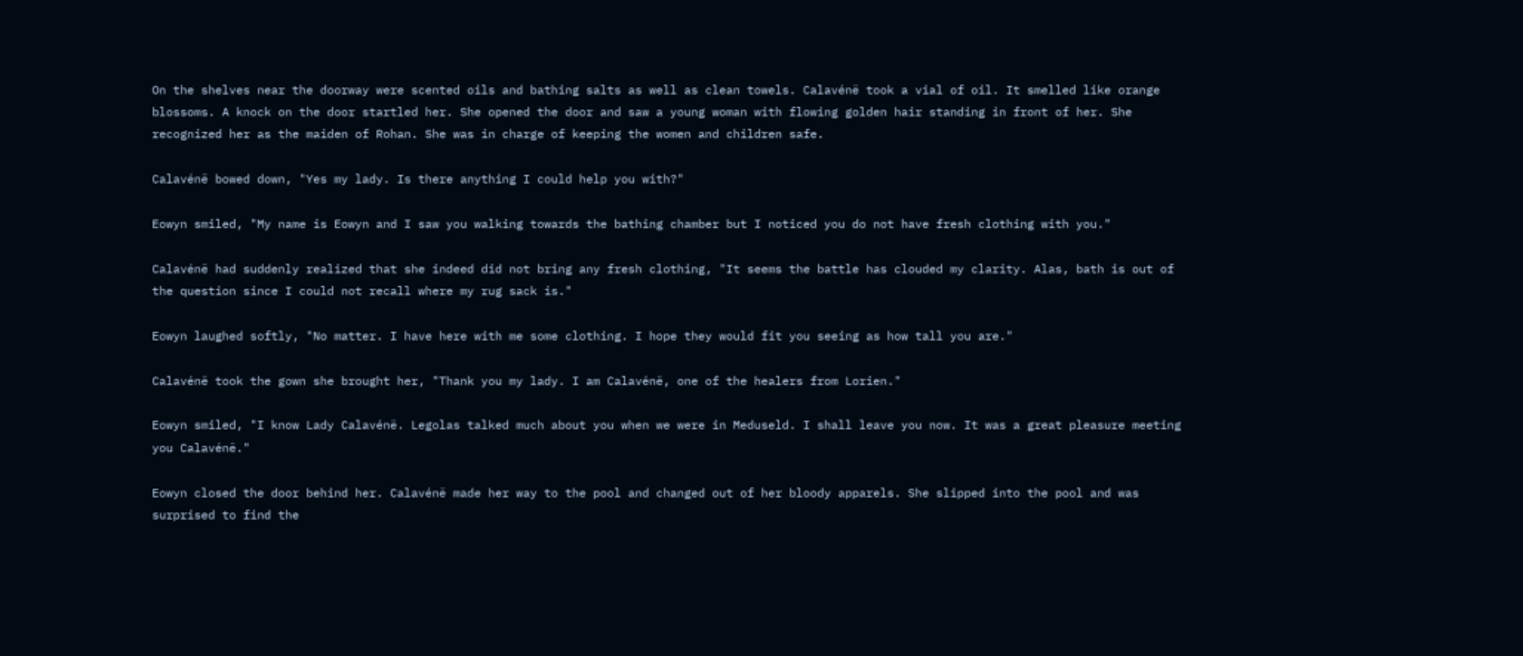On the shelves near the doorway were scented oils and bathing salts as well as clean towels. Calavénë took a vial of oil. It smelled like orange blossoms. A knock on the door startled her. She opened the door and saw a young woman with flowing golden hair standing in front of her. She recognized her as the maiden of Rohan. She was in charge of keeping the women and children safe.

Calavénë bowed down, "Yes my lady. Is there anything I could help you with?"

Eowyn smiled, "My name is Eowyn and I saw you walking towards the bathing chamber but I noticed you do not have fresh clothing with you."

Calavénë had suddenly realized that she indeed did not bring any fresh clothing, "It seems the battle has clouded my clarity. Alas, bath is out of the question since I could not recall where my rug sack is."

Eowyn laughed softly, "No matter. I have here with me some clothing. I hope they would fit you seeing as how tall you are."

Calavénë took the gown she brought her, "Thank you my lady. I am Calavénë, one of the healers from Lorien."

Eowyn smiled, "I know Lady Calavénë. Legolas talked much about you when we were in Meduseld. I shall leave you now. It was a great pleasure meeting you Calavénë."

Eowyn closed the door behind her. Calavénë made her way to the pool and changed out of her bloody apparels. She slipped into the pool and was surprised to find the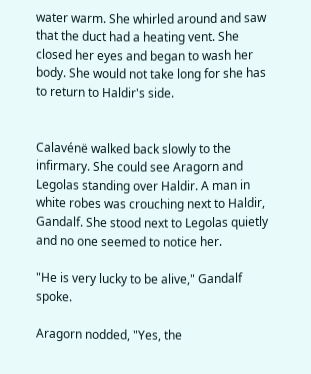water warm. She whirled around and saw that the duct had a heating vent. She closed her eyes and began to wash her body. She would not take long for she has to return to Haldir's side.


Calavénë walked back slowly to the infirmary. She could see Aragorn and Legolas standing over Haldir. A man in white robes was crouching next to Haldir, Gandalf. She stood next to Legolas quietly and no one seemed to notice her.

"He is very lucky to be alive," Gandalf spoke.

Aragorn nodded, "Yes, the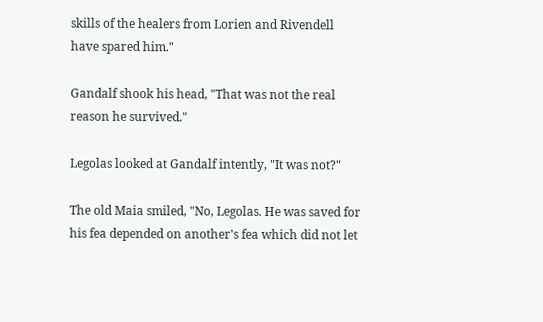skills of the healers from Lorien and Rivendell have spared him."

Gandalf shook his head, "That was not the real reason he survived."

Legolas looked at Gandalf intently, "It was not?"

The old Maia smiled, "No, Legolas. He was saved for his fea depended on another's fea which did not let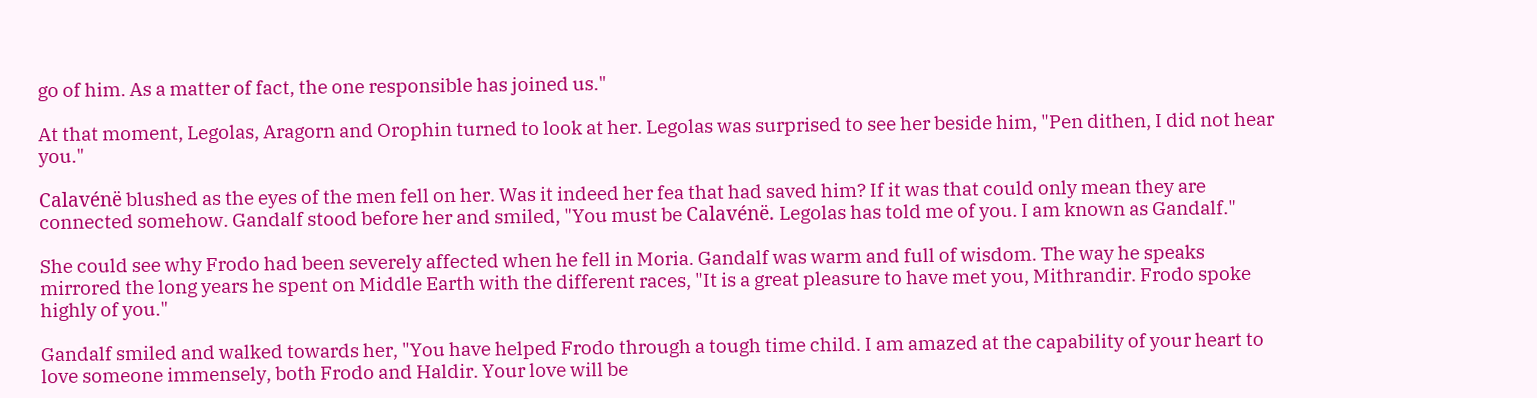go of him. As a matter of fact, the one responsible has joined us."

At that moment, Legolas, Aragorn and Orophin turned to look at her. Legolas was surprised to see her beside him, "Pen dithen, I did not hear you."

Calavénë blushed as the eyes of the men fell on her. Was it indeed her fea that had saved him? If it was that could only mean they are connected somehow. Gandalf stood before her and smiled, "You must be Calavénë. Legolas has told me of you. I am known as Gandalf."

She could see why Frodo had been severely affected when he fell in Moria. Gandalf was warm and full of wisdom. The way he speaks mirrored the long years he spent on Middle Earth with the different races, "It is a great pleasure to have met you, Mithrandir. Frodo spoke highly of you."

Gandalf smiled and walked towards her, "You have helped Frodo through a tough time child. I am amazed at the capability of your heart to love someone immensely, both Frodo and Haldir. Your love will be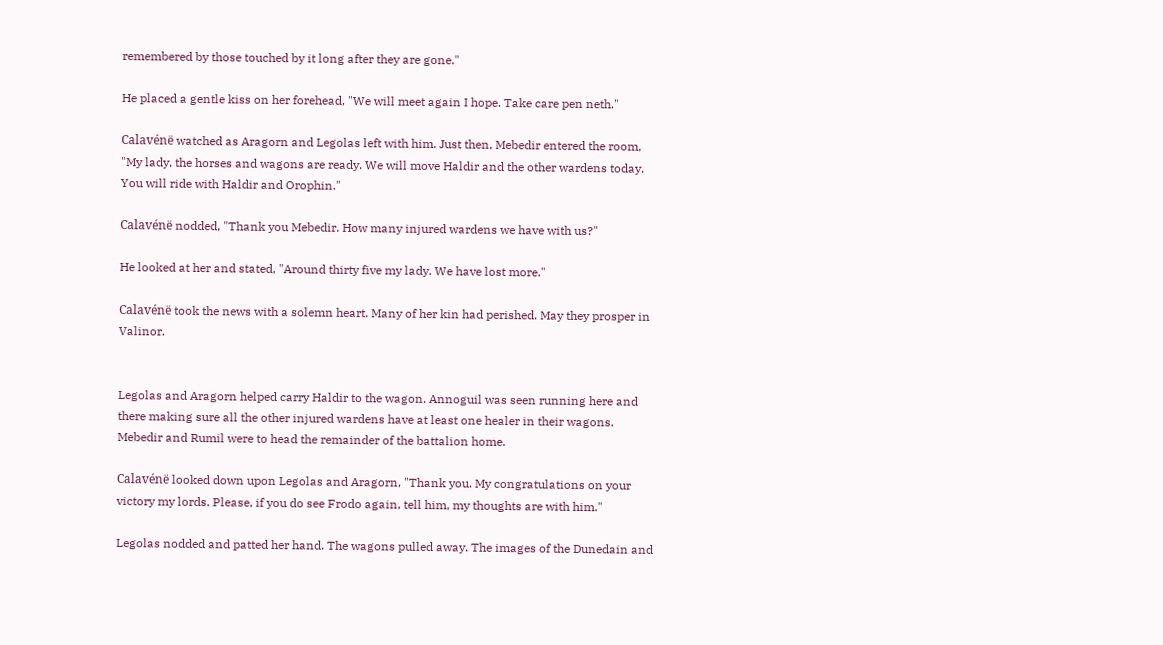remembered by those touched by it long after they are gone."

He placed a gentle kiss on her forehead, "We will meet again I hope. Take care pen neth."

Calavénë watched as Aragorn and Legolas left with him. Just then, Mebedir entered the room, "My lady, the horses and wagons are ready. We will move Haldir and the other wardens today. You will ride with Haldir and Orophin."

Calavénë nodded, "Thank you Mebedir. How many injured wardens we have with us?"

He looked at her and stated, "Around thirty five my lady. We have lost more."

Calavénë took the news with a solemn heart. Many of her kin had perished. May they prosper in Valinor.


Legolas and Aragorn helped carry Haldir to the wagon. Annoguil was seen running here and there making sure all the other injured wardens have at least one healer in their wagons. Mebedir and Rumil were to head the remainder of the battalion home.

Calavénë looked down upon Legolas and Aragorn, "Thank you. My congratulations on your victory my lords. Please, if you do see Frodo again, tell him, my thoughts are with him."

Legolas nodded and patted her hand. The wagons pulled away. The images of the Dunedain and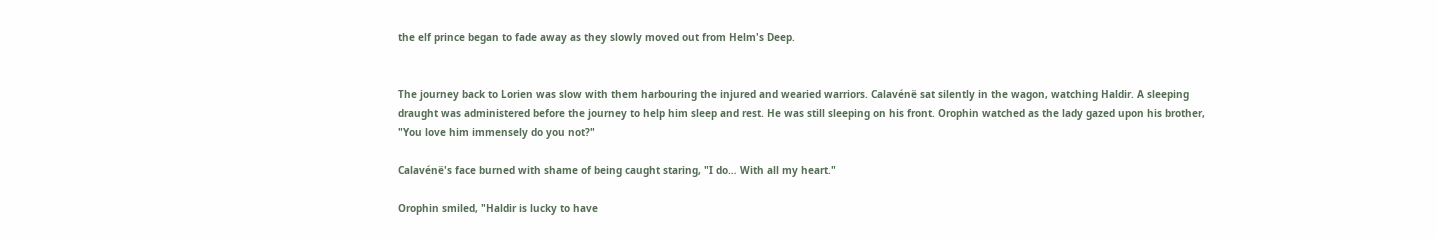the elf prince began to fade away as they slowly moved out from Helm's Deep.


The journey back to Lorien was slow with them harbouring the injured and wearied warriors. Calavénë sat silently in the wagon, watching Haldir. A sleeping draught was administered before the journey to help him sleep and rest. He was still sleeping on his front. Orophin watched as the lady gazed upon his brother, "You love him immensely do you not?"

Calavénë's face burned with shame of being caught staring, "I do… With all my heart."

Orophin smiled, "Haldir is lucky to have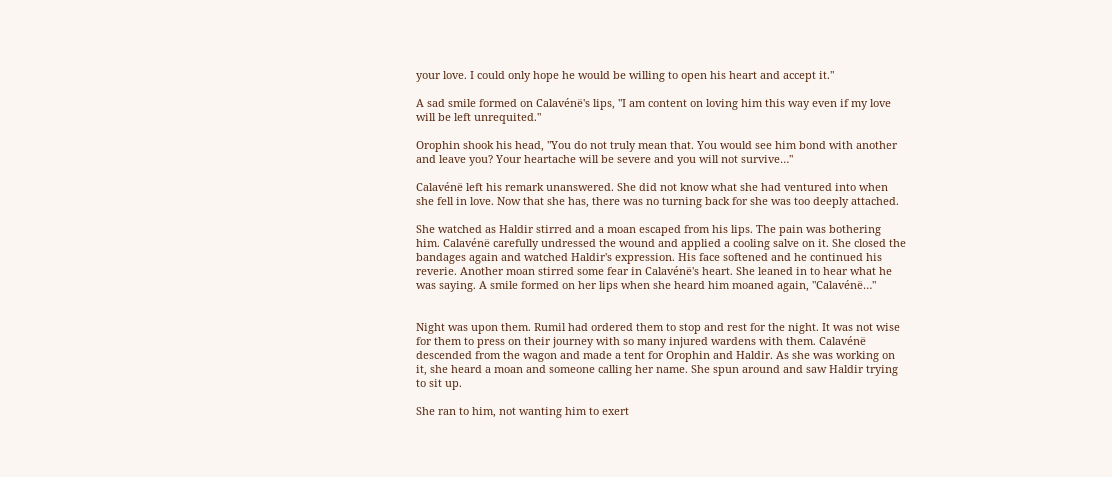your love. I could only hope he would be willing to open his heart and accept it."

A sad smile formed on Calavénë's lips, "I am content on loving him this way even if my love will be left unrequited."

Orophin shook his head, "You do not truly mean that. You would see him bond with another and leave you? Your heartache will be severe and you will not survive…"

Calavénë left his remark unanswered. She did not know what she had ventured into when she fell in love. Now that she has, there was no turning back for she was too deeply attached.

She watched as Haldir stirred and a moan escaped from his lips. The pain was bothering him. Calavénë carefully undressed the wound and applied a cooling salve on it. She closed the bandages again and watched Haldir's expression. His face softened and he continued his reverie. Another moan stirred some fear in Calavénë's heart. She leaned in to hear what he was saying. A smile formed on her lips when she heard him moaned again, "Calavénë…"


Night was upon them. Rumil had ordered them to stop and rest for the night. It was not wise for them to press on their journey with so many injured wardens with them. Calavénë descended from the wagon and made a tent for Orophin and Haldir. As she was working on it, she heard a moan and someone calling her name. She spun around and saw Haldir trying to sit up.

She ran to him, not wanting him to exert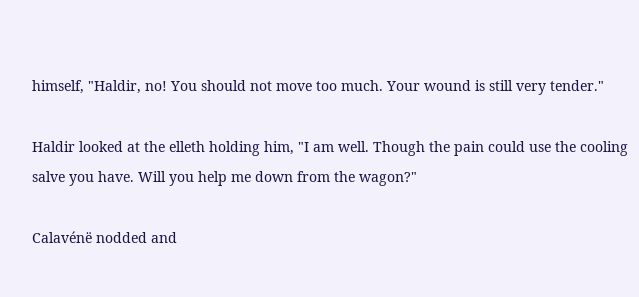himself, "Haldir, no! You should not move too much. Your wound is still very tender."

Haldir looked at the elleth holding him, "I am well. Though the pain could use the cooling salve you have. Will you help me down from the wagon?"

Calavénë nodded and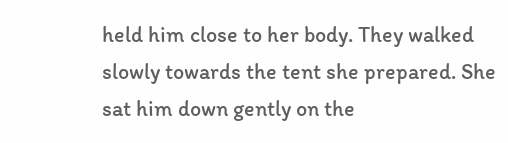held him close to her body. They walked slowly towards the tent she prepared. She sat him down gently on the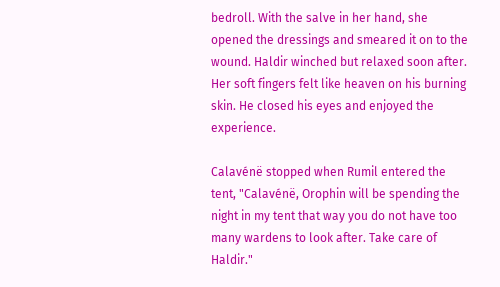bedroll. With the salve in her hand, she opened the dressings and smeared it on to the wound. Haldir winched but relaxed soon after. Her soft fingers felt like heaven on his burning skin. He closed his eyes and enjoyed the experience.

Calavénë stopped when Rumil entered the tent, "Calavénë, Orophin will be spending the night in my tent that way you do not have too many wardens to look after. Take care of Haldir."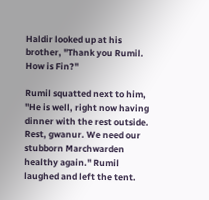Haldir looked up at his brother, "Thank you Rumil. How is Fin?"

Rumil squatted next to him, "He is well, right now having dinner with the rest outside. Rest, gwanur. We need our stubborn Marchwarden healthy again." Rumil laughed and left the tent.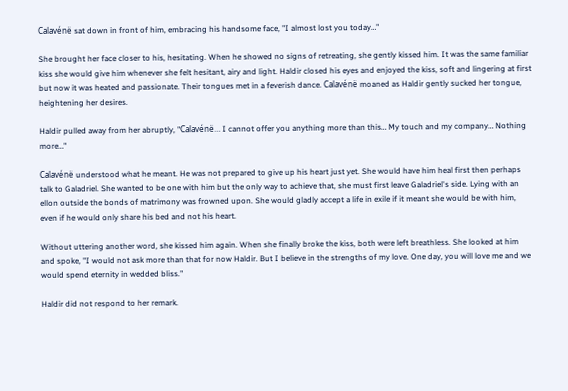Calavénë sat down in front of him, embracing his handsome face, "I almost lost you today…"

She brought her face closer to his, hesitating. When he showed no signs of retreating, she gently kissed him. It was the same familiar kiss she would give him whenever she felt hesitant, airy and light. Haldir closed his eyes and enjoyed the kiss, soft and lingering at first but now it was heated and passionate. Their tongues met in a feverish dance. Calavénë moaned as Haldir gently sucked her tongue, heightening her desires.

Haldir pulled away from her abruptly, "Calavénë… I cannot offer you anything more than this… My touch and my company… Nothing more…"

Calavénë understood what he meant. He was not prepared to give up his heart just yet. She would have him heal first then perhaps talk to Galadriel. She wanted to be one with him but the only way to achieve that, she must first leave Galadriel's side. Lying with an ellon outside the bonds of matrimony was frowned upon. She would gladly accept a life in exile if it meant she would be with him, even if he would only share his bed and not his heart.

Without uttering another word, she kissed him again. When she finally broke the kiss, both were left breathless. She looked at him and spoke, "I would not ask more than that for now Haldir. But I believe in the strengths of my love. One day, you will love me and we would spend eternity in wedded bliss."

Haldir did not respond to her remark.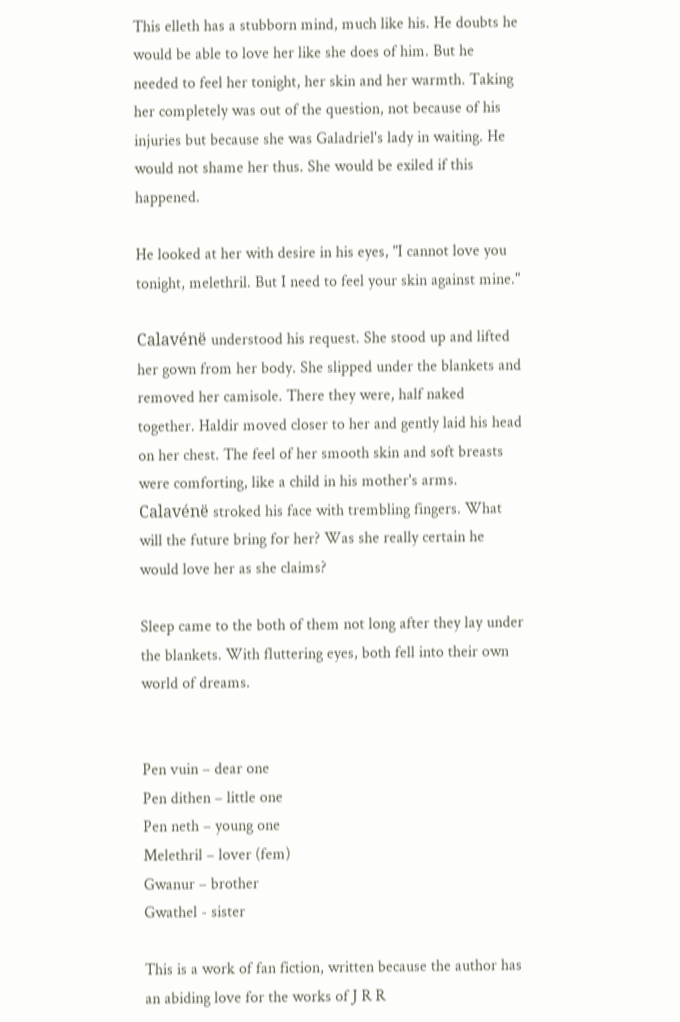This elleth has a stubborn mind, much like his. He doubts he would be able to love her like she does of him. But he needed to feel her tonight, her skin and her warmth. Taking her completely was out of the question, not because of his injuries but because she was Galadriel's lady in waiting. He would not shame her thus. She would be exiled if this happened.

He looked at her with desire in his eyes, "I cannot love you tonight, melethril. But I need to feel your skin against mine."

Calavénë understood his request. She stood up and lifted her gown from her body. She slipped under the blankets and removed her camisole. There they were, half naked together. Haldir moved closer to her and gently laid his head on her chest. The feel of her smooth skin and soft breasts were comforting, like a child in his mother's arms. Calavénë stroked his face with trembling fingers. What will the future bring for her? Was she really certain he would love her as she claims?

Sleep came to the both of them not long after they lay under the blankets. With fluttering eyes, both fell into their own world of dreams.


Pen vuin – dear one
Pen dithen – little one
Pen neth – young one
Melethril – lover (fem)
Gwanur – brother
Gwathel - sister

This is a work of fan fiction, written because the author has an abiding love for the works of J R R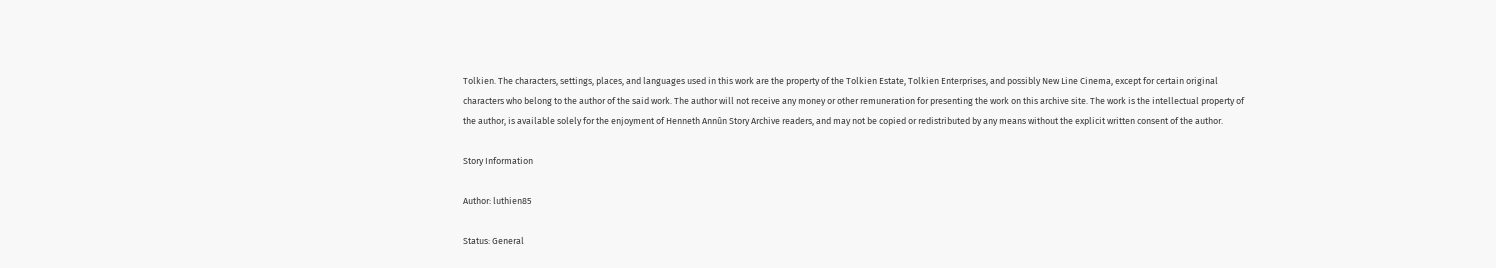Tolkien. The characters, settings, places, and languages used in this work are the property of the Tolkien Estate, Tolkien Enterprises, and possibly New Line Cinema, except for certain original characters who belong to the author of the said work. The author will not receive any money or other remuneration for presenting the work on this archive site. The work is the intellectual property of the author, is available solely for the enjoyment of Henneth Annûn Story Archive readers, and may not be copied or redistributed by any means without the explicit written consent of the author.

Story Information

Author: luthien85

Status: General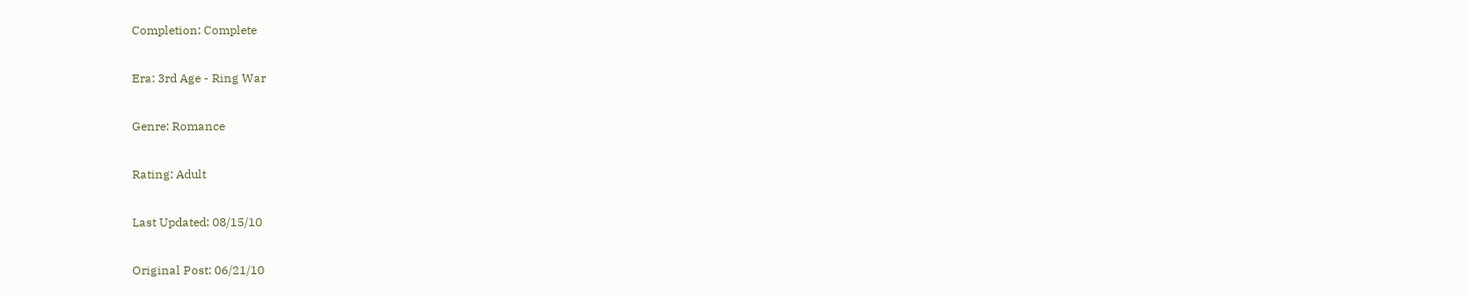Completion: Complete

Era: 3rd Age - Ring War

Genre: Romance

Rating: Adult

Last Updated: 08/15/10

Original Post: 06/21/10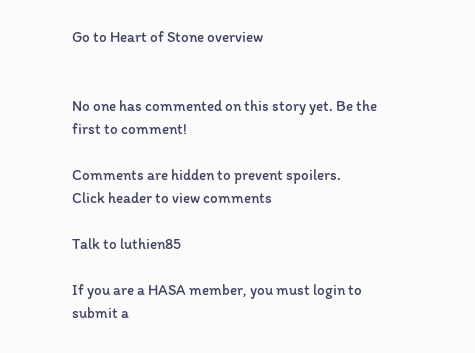Go to Heart of Stone overview


No one has commented on this story yet. Be the first to comment!

Comments are hidden to prevent spoilers.
Click header to view comments

Talk to luthien85

If you are a HASA member, you must login to submit a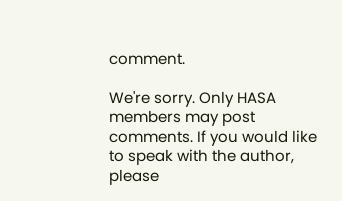comment.

We're sorry. Only HASA members may post comments. If you would like to speak with the author, please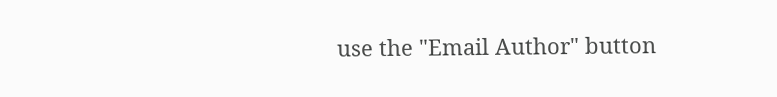use the "Email Author" button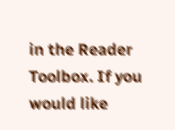in the Reader Toolbox. If you would like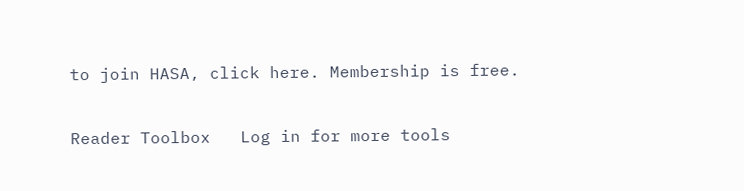to join HASA, click here. Membership is free.

Reader Toolbox   Log in for more tools